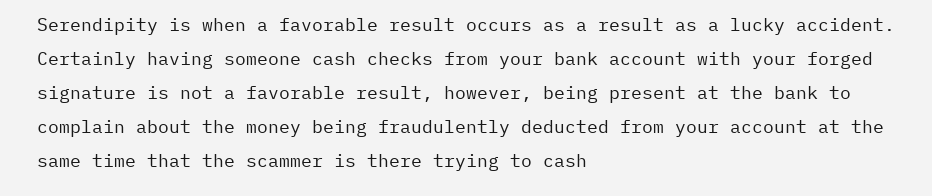Serendipity is when a favorable result occurs as a result as a lucky accident.  Certainly having someone cash checks from your bank account with your forged signature is not a favorable result, however, being present at the bank to complain about the money being fraudulently deducted from your account at the same time that the scammer is there trying to cash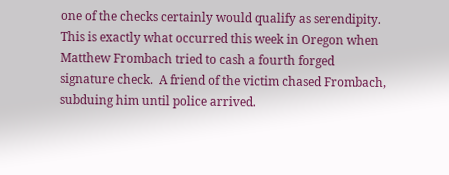one of the checks certainly would qualify as serendipity.    This is exactly what occurred this week in Oregon when Matthew Frombach tried to cash a fourth forged signature check.  A friend of the victim chased Frombach, subduing him until police arrived.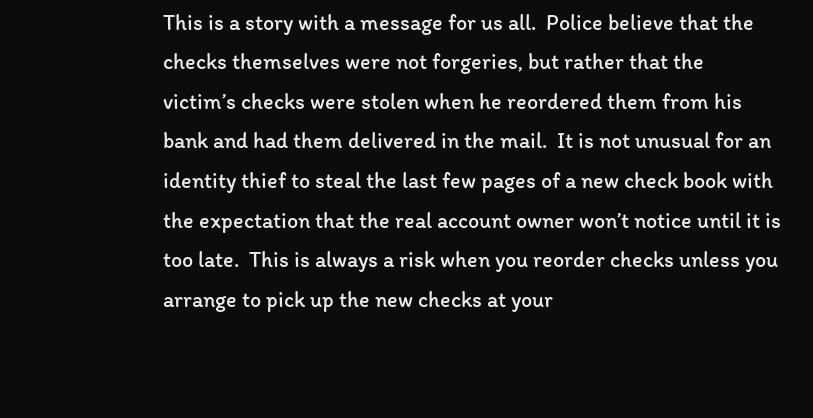This is a story with a message for us all.  Police believe that the checks themselves were not forgeries, but rather that the victim’s checks were stolen when he reordered them from his bank and had them delivered in the mail.  It is not unusual for an identity thief to steal the last few pages of a new check book with the expectation that the real account owner won’t notice until it is too late.  This is always a risk when you reorder checks unless you arrange to pick up the new checks at your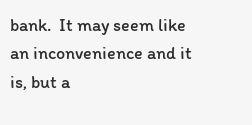bank.  It may seem like an inconvenience and it is, but a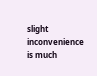slight inconvenience is much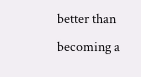better than becoming a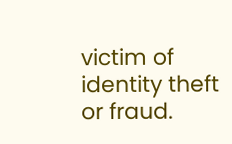victim of identity theft or fraud.